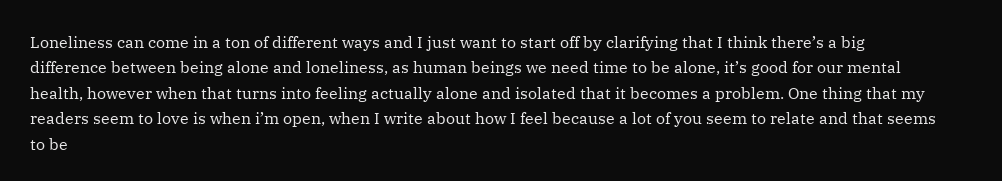Loneliness can come in a ton of different ways and I just want to start off by clarifying that I think there’s a big difference between being alone and loneliness, as human beings we need time to be alone, it’s good for our mental health, however when that turns into feeling actually alone and isolated that it becomes a problem. One thing that my readers seem to love is when i’m open, when I write about how I feel because a lot of you seem to relate and that seems to be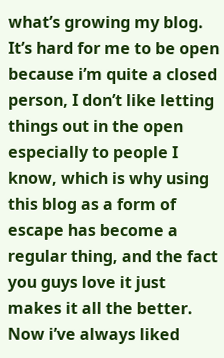what’s growing my blog. It’s hard for me to be open because i’m quite a closed person, I don’t like letting things out in the open especially to people I know, which is why using this blog as a form of escape has become a regular thing, and the fact you guys love it just makes it all the better.
Now i’ve always liked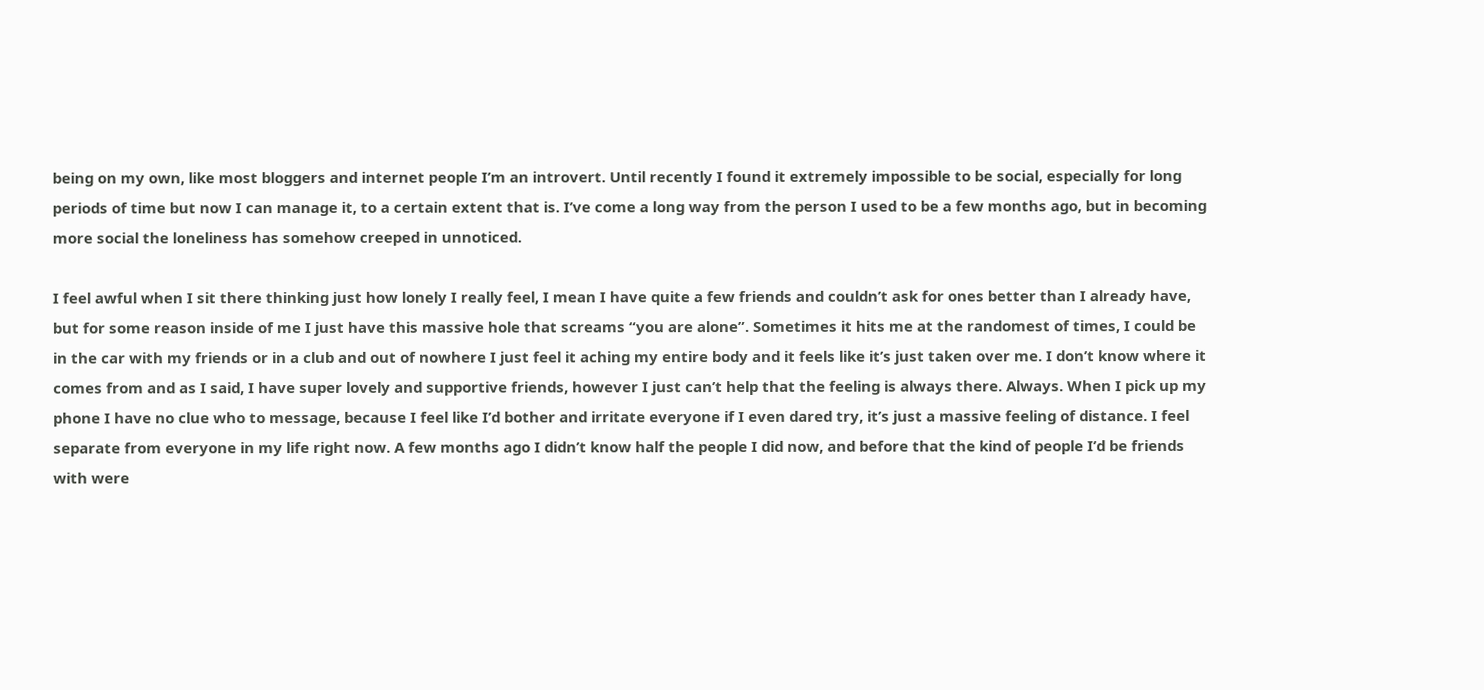being on my own, like most bloggers and internet people I’m an introvert. Until recently I found it extremely impossible to be social, especially for long periods of time but now I can manage it, to a certain extent that is. I’ve come a long way from the person I used to be a few months ago, but in becoming more social the loneliness has somehow creeped in unnoticed.

I feel awful when I sit there thinking just how lonely I really feel, I mean I have quite a few friends and couldn’t ask for ones better than I already have, but for some reason inside of me I just have this massive hole that screams “you are alone”. Sometimes it hits me at the randomest of times, I could be in the car with my friends or in a club and out of nowhere I just feel it aching my entire body and it feels like it’s just taken over me. I don’t know where it comes from and as I said, I have super lovely and supportive friends, however I just can’t help that the feeling is always there. Always. When I pick up my phone I have no clue who to message, because I feel like I’d bother and irritate everyone if I even dared try, it’s just a massive feeling of distance. I feel separate from everyone in my life right now. A few months ago I didn’t know half the people I did now, and before that the kind of people I’d be friends with were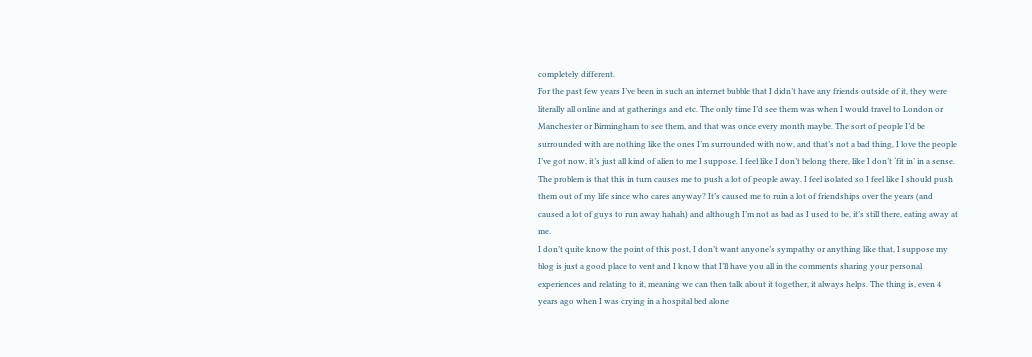completely different.
For the past few years I’ve been in such an internet bubble that I didn’t have any friends outside of it, they were literally all online and at gatherings and etc. The only time I’d see them was when I would travel to London or Manchester or Birmingham to see them, and that was once every month maybe. The sort of people I’d be surrounded with are nothing like the ones I’m surrounded with now, and that’s not a bad thing, I love the people I’ve got now, it’s just all kind of alien to me I suppose. I feel like I don’t belong there, like I don’t ‘fit in’ in a sense. The problem is that this in turn causes me to push a lot of people away. I feel isolated so I feel like I should push them out of my life since who cares anyway? It’s caused me to ruin a lot of friendships over the years (and caused a lot of guys to run away hahah) and although I’m not as bad as I used to be, it’s still there, eating away at me.
I don’t quite know the point of this post, I don’t want anyone’s sympathy or anything like that, I suppose my blog is just a good place to vent and I know that I’ll have you all in the comments sharing your personal experiences and relating to it, meaning we can then talk about it together, it always helps. The thing is, even 4 years ago when I was crying in a hospital bed alone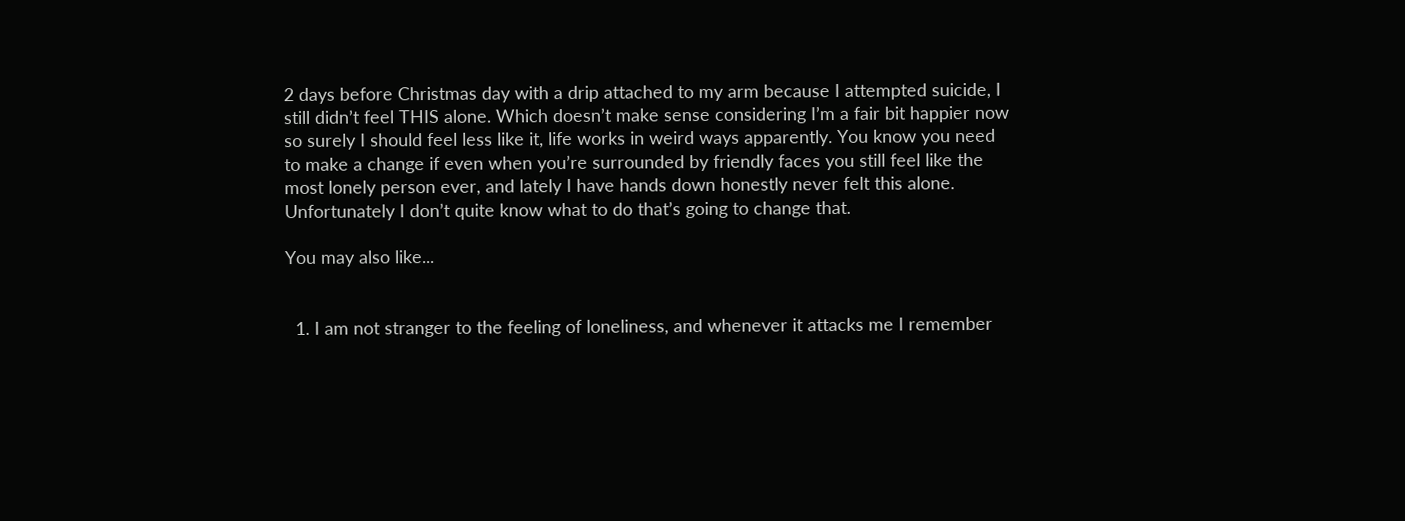2 days before Christmas day with a drip attached to my arm because I attempted suicide, I still didn’t feel THIS alone. Which doesn’t make sense considering I’m a fair bit happier now so surely I should feel less like it, life works in weird ways apparently. You know you need to make a change if even when you’re surrounded by friendly faces you still feel like the most lonely person ever, and lately I have hands down honestly never felt this alone. Unfortunately I don’t quite know what to do that’s going to change that.

You may also like...


  1. I am not stranger to the feeling of loneliness, and whenever it attacks me I remember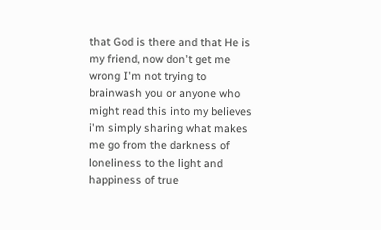that God is there and that He is my friend, now don't get me wrong I'm not trying to brainwash you or anyone who might read this into my believes i'm simply sharing what makes me go from the darkness of loneliness to the light and happiness of true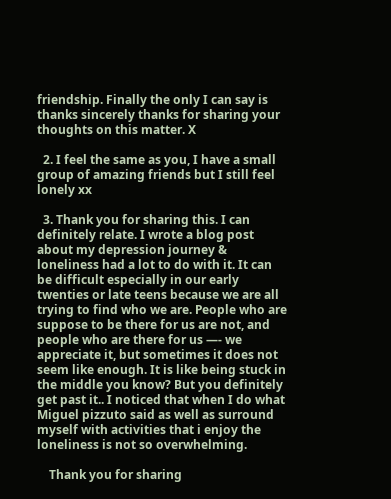friendship. Finally the only I can say is thanks sincerely thanks for sharing your thoughts on this matter. X

  2. I feel the same as you, I have a small group of amazing friends but I still feel lonely xx

  3. Thank you for sharing this. I can definitely relate. I wrote a blog post about my depression journey & loneliness had a lot to do with it. It can be difficult especially in our early twenties or late teens because we are all trying to find who we are. People who are suppose to be there for us are not, and people who are there for us —- we appreciate it, but sometimes it does not seem like enough. It is like being stuck in the middle you know? But you definitely get past it.. I noticed that when I do what Miguel pizzuto said as well as surround myself with activities that i enjoy the loneliness is not so overwhelming.

    Thank you for sharing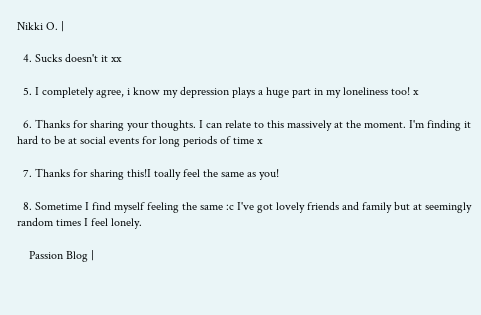Nikki O. |

  4. Sucks doesn't it xx

  5. I completely agree, i know my depression plays a huge part in my loneliness too! x

  6. Thanks for sharing your thoughts. I can relate to this massively at the moment. I'm finding it hard to be at social events for long periods of time x

  7. Thanks for sharing this!I toally feel the same as you!

  8. Sometime I find myself feeling the same :c I've got lovely friends and family but at seemingly random times I feel lonely.

    Passion Blog |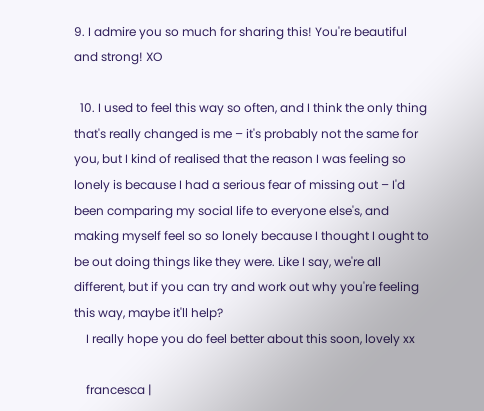9. I admire you so much for sharing this! You're beautiful and strong! XO

  10. I used to feel this way so often, and I think the only thing that's really changed is me – it's probably not the same for you, but I kind of realised that the reason I was feeling so lonely is because I had a serious fear of missing out – I'd been comparing my social life to everyone else's, and making myself feel so so lonely because I thought I ought to be out doing things like they were. Like I say, we're all different, but if you can try and work out why you're feeling this way, maybe it'll help?
    I really hope you do feel better about this soon, lovely xx

    francesca |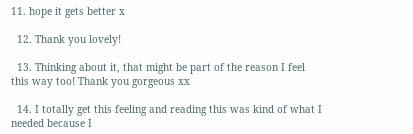11. hope it gets better x

  12. Thank you lovely!

  13. Thinking about it, that might be part of the reason I feel this way too! Thank you gorgeous xx

  14. I totally get this feeling and reading this was kind of what I needed because I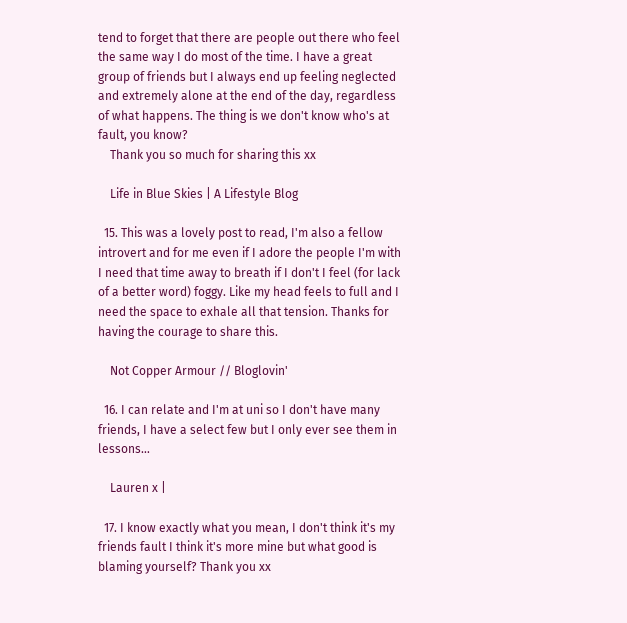tend to forget that there are people out there who feel the same way I do most of the time. I have a great group of friends but I always end up feeling neglected and extremely alone at the end of the day, regardless of what happens. The thing is we don't know who's at fault, you know?
    Thank you so much for sharing this xx

    Life in Blue Skies | A Lifestyle Blog

  15. This was a lovely post to read, I'm also a fellow introvert and for me even if I adore the people I'm with I need that time away to breath if I don't I feel (for lack of a better word) foggy. Like my head feels to full and I need the space to exhale all that tension. Thanks for having the courage to share this.

    Not Copper Armour // Bloglovin'

  16. I can relate and I'm at uni so I don't have many friends, I have a select few but I only ever see them in lessons…

    Lauren x |

  17. I know exactly what you mean, I don't think it's my friends fault I think it's more mine but what good is blaming yourself? Thank you xx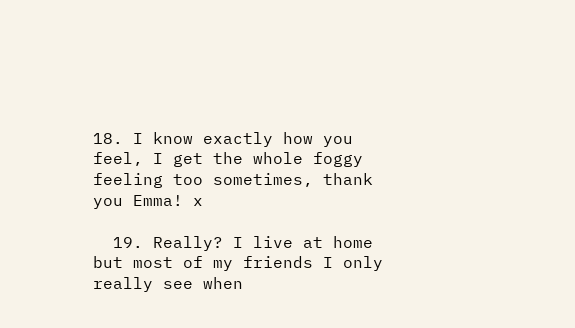18. I know exactly how you feel, I get the whole foggy feeling too sometimes, thank you Emma! x

  19. Really? I live at home but most of my friends I only really see when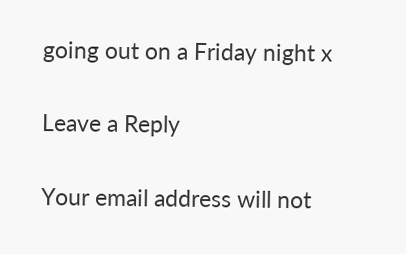going out on a Friday night x

Leave a Reply

Your email address will not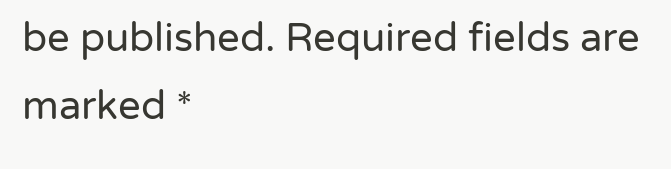be published. Required fields are marked *